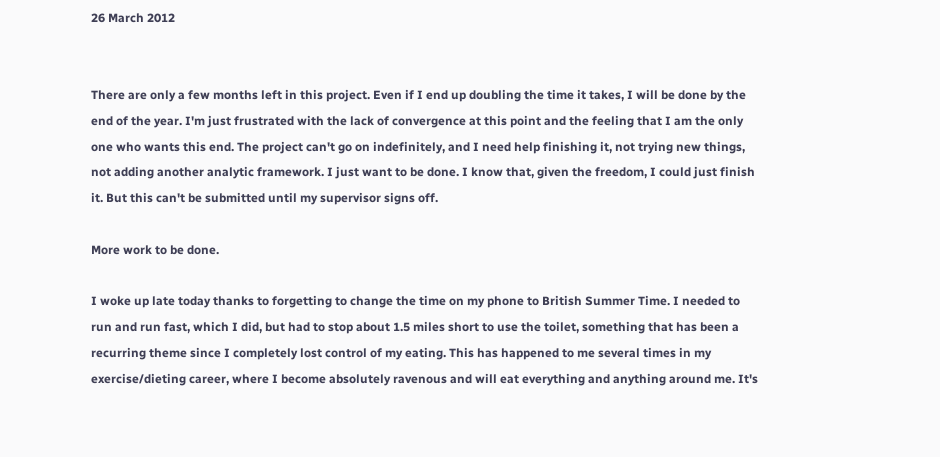26 March 2012


There are only a few months left in this project. Even if I end up doubling the time it takes, I will be done by the end of the year. I'm just frustrated with the lack of convergence at this point and the feeling that I am the only one who wants this end. The project can't go on indefinitely, and I need help finishing it, not trying new things, not adding another analytic framework. I just want to be done. I know that, given the freedom, I could just finish it. But this can't be submitted until my supervisor signs off.

More work to be done.

I woke up late today thanks to forgetting to change the time on my phone to British Summer Time. I needed to run and run fast, which I did, but had to stop about 1.5 miles short to use the toilet, something that has been a recurring theme since I completely lost control of my eating. This has happened to me several times in my exercise/dieting career, where I become absolutely ravenous and will eat everything and anything around me. It's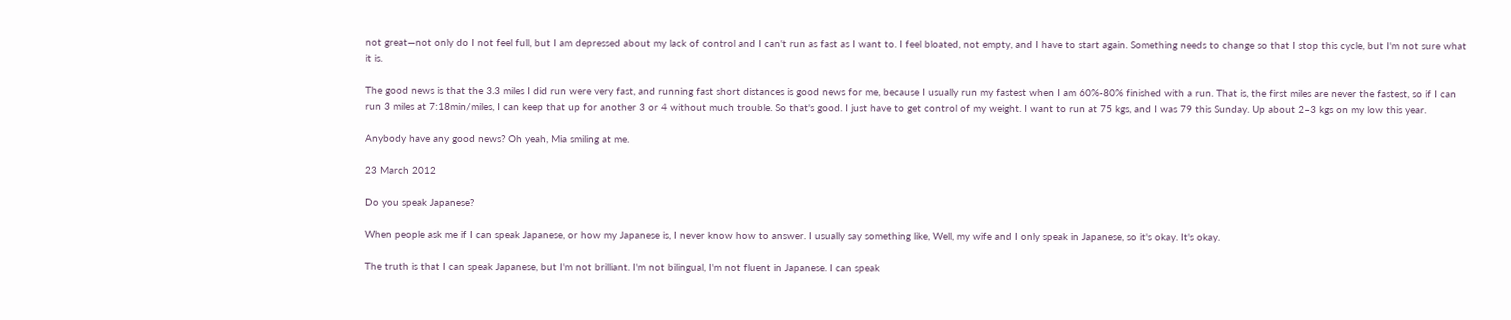not great—not only do I not feel full, but I am depressed about my lack of control and I can't run as fast as I want to. I feel bloated, not empty, and I have to start again. Something needs to change so that I stop this cycle, but I'm not sure what it is.

The good news is that the 3.3 miles I did run were very fast, and running fast short distances is good news for me, because I usually run my fastest when I am 60%-80% finished with a run. That is, the first miles are never the fastest, so if I can run 3 miles at 7:18min/miles, I can keep that up for another 3 or 4 without much trouble. So that's good. I just have to get control of my weight. I want to run at 75 kgs, and I was 79 this Sunday. Up about 2–3 kgs on my low this year.

Anybody have any good news? Oh yeah, Mia smiling at me.

23 March 2012

Do you speak Japanese?

When people ask me if I can speak Japanese, or how my Japanese is, I never know how to answer. I usually say something like, Well, my wife and I only speak in Japanese, so it's okay. It's okay.

The truth is that I can speak Japanese, but I'm not brilliant. I'm not bilingual, I'm not fluent in Japanese. I can speak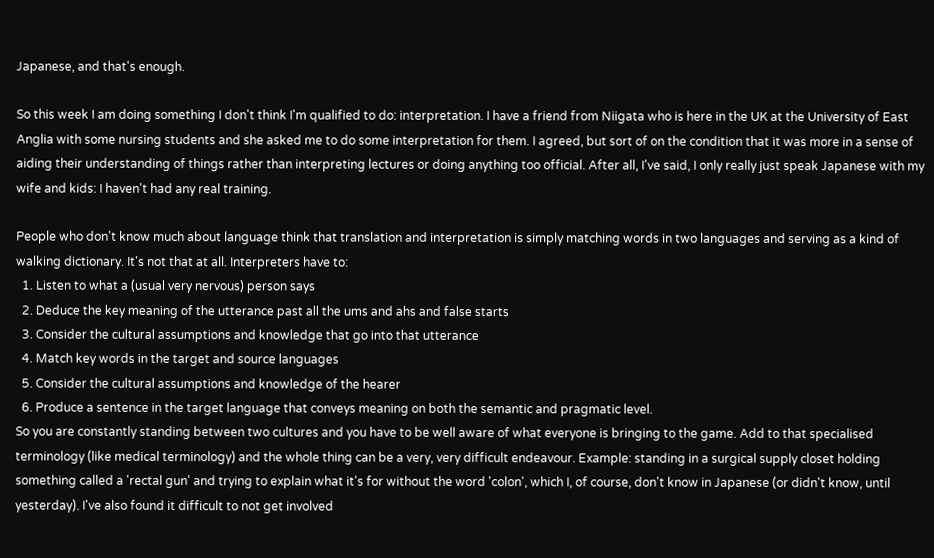Japanese, and that's enough.

So this week I am doing something I don't think I'm qualified to do: interpretation. I have a friend from Niigata who is here in the UK at the University of East Anglia with some nursing students and she asked me to do some interpretation for them. I agreed, but sort of on the condition that it was more in a sense of aiding their understanding of things rather than interpreting lectures or doing anything too official. After all, I've said, I only really just speak Japanese with my wife and kids: I haven't had any real training.

People who don't know much about language think that translation and interpretation is simply matching words in two languages and serving as a kind of walking dictionary. It's not that at all. Interpreters have to:
  1. Listen to what a (usual very nervous) person says
  2. Deduce the key meaning of the utterance past all the ums and ahs and false starts
  3. Consider the cultural assumptions and knowledge that go into that utterance
  4. Match key words in the target and source languages
  5. Consider the cultural assumptions and knowledge of the hearer
  6. Produce a sentence in the target language that conveys meaning on both the semantic and pragmatic level.
So you are constantly standing between two cultures and you have to be well aware of what everyone is bringing to the game. Add to that specialised terminology (like medical terminology) and the whole thing can be a very, very difficult endeavour. Example: standing in a surgical supply closet holding something called a 'rectal gun' and trying to explain what it's for without the word 'colon', which I, of course, don't know in Japanese (or didn't know, until yesterday). I've also found it difficult to not get involved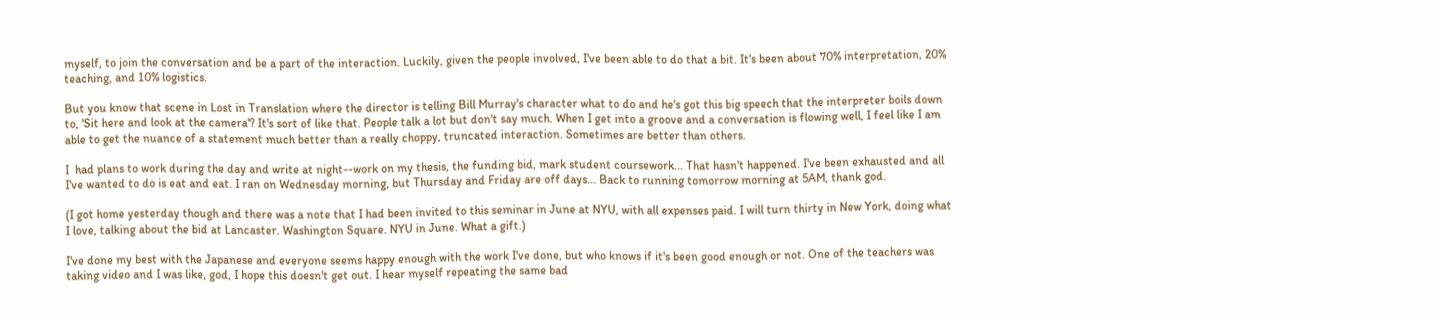myself, to join the conversation and be a part of the interaction. Luckily, given the people involved, I've been able to do that a bit. It's been about 70% interpretation, 20% teaching, and 10% logistics.

But you know that scene in Lost in Translation where the director is telling Bill Murray's character what to do and he's got this big speech that the interpreter boils down to, 'Sit here and look at the camera'? It's sort of like that. People talk a lot but don't say much. When I get into a groove and a conversation is flowing well, I feel like I am able to get the nuance of a statement much better than a really choppy, truncated interaction. Sometimes are better than others.

I  had plans to work during the day and write at night--work on my thesis, the funding bid, mark student coursework... That hasn't happened. I've been exhausted and all I've wanted to do is eat and eat. I ran on Wednesday morning, but Thursday and Friday are off days... Back to running tomorrow morning at 5AM, thank god.

(I got home yesterday though and there was a note that I had been invited to this seminar in June at NYU, with all expenses paid. I will turn thirty in New York, doing what I love, talking about the bid at Lancaster. Washington Square. NYU in June. What a gift.)

I've done my best with the Japanese and everyone seems happy enough with the work I've done, but who knows if it's been good enough or not. One of the teachers was taking video and I was like, god, I hope this doesn't get out. I hear myself repeating the same bad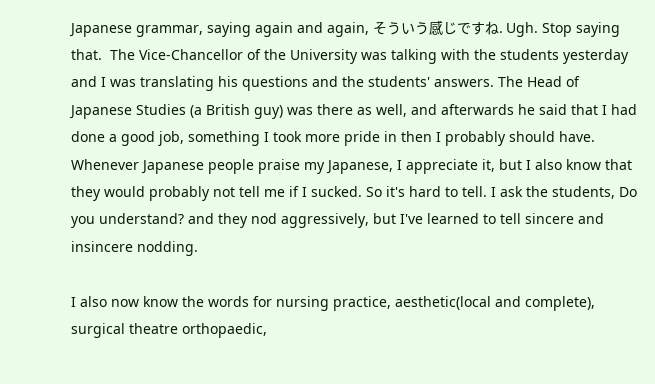Japanese grammar, saying again and again, そういう感じですね. Ugh. Stop saying that.  The Vice-Chancellor of the University was talking with the students yesterday and I was translating his questions and the students' answers. The Head of Japanese Studies (a British guy) was there as well, and afterwards he said that I had done a good job, something I took more pride in then I probably should have. Whenever Japanese people praise my Japanese, I appreciate it, but I also know that they would probably not tell me if I sucked. So it's hard to tell. I ask the students, Do you understand? and they nod aggressively, but I've learned to tell sincere and insincere nodding.

I also now know the words for nursing practice, aesthetic(local and complete), surgical theatre orthopaedic,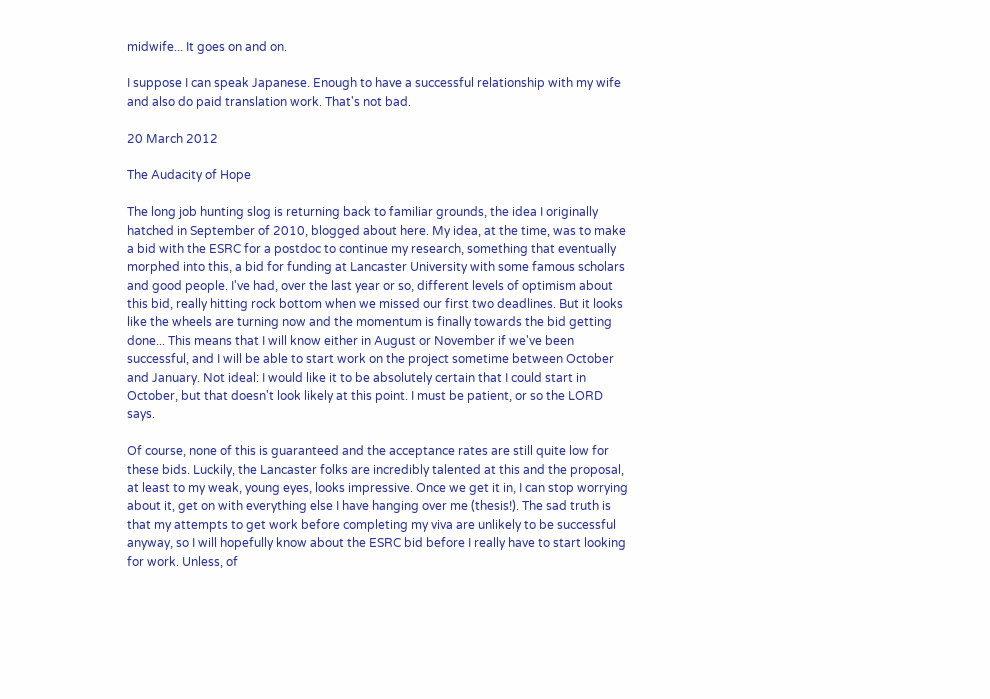midwife... It goes on and on.

I suppose I can speak Japanese. Enough to have a successful relationship with my wife and also do paid translation work. That's not bad.

20 March 2012

The Audacity of Hope

The long job hunting slog is returning back to familiar grounds, the idea I originally hatched in September of 2010, blogged about here. My idea, at the time, was to make a bid with the ESRC for a postdoc to continue my research, something that eventually morphed into this, a bid for funding at Lancaster University with some famous scholars and good people. I've had, over the last year or so, different levels of optimism about this bid, really hitting rock bottom when we missed our first two deadlines. But it looks like the wheels are turning now and the momentum is finally towards the bid getting done... This means that I will know either in August or November if we've been successful, and I will be able to start work on the project sometime between October and January. Not ideal: I would like it to be absolutely certain that I could start in October, but that doesn't look likely at this point. I must be patient, or so the LORD says.

Of course, none of this is guaranteed and the acceptance rates are still quite low for these bids. Luckily, the Lancaster folks are incredibly talented at this and the proposal, at least to my weak, young eyes, looks impressive. Once we get it in, I can stop worrying about it, get on with everything else I have hanging over me (thesis!). The sad truth is that my attempts to get work before completing my viva are unlikely to be successful anyway, so I will hopefully know about the ESRC bid before I really have to start looking for work. Unless, of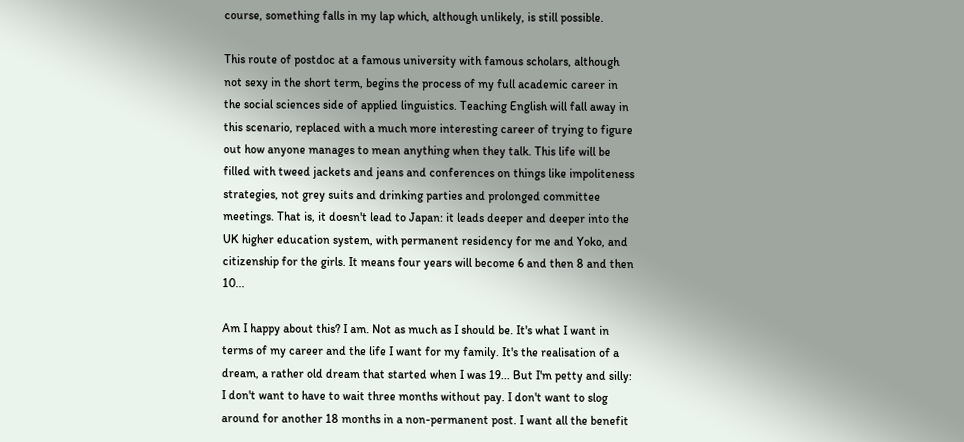course, something falls in my lap which, although unlikely, is still possible.

This route of postdoc at a famous university with famous scholars, although not sexy in the short term, begins the process of my full academic career in the social sciences side of applied linguistics. Teaching English will fall away in this scenario, replaced with a much more interesting career of trying to figure out how anyone manages to mean anything when they talk. This life will be filled with tweed jackets and jeans and conferences on things like impoliteness strategies, not grey suits and drinking parties and prolonged committee meetings. That is, it doesn't lead to Japan: it leads deeper and deeper into the UK higher education system, with permanent residency for me and Yoko, and citizenship for the girls. It means four years will become 6 and then 8 and then 10...

Am I happy about this? I am. Not as much as I should be. It's what I want in terms of my career and the life I want for my family. It's the realisation of a dream, a rather old dream that started when I was 19... But I'm petty and silly: I don't want to have to wait three months without pay. I don't want to slog around for another 18 months in a non-permanent post. I want all the benefit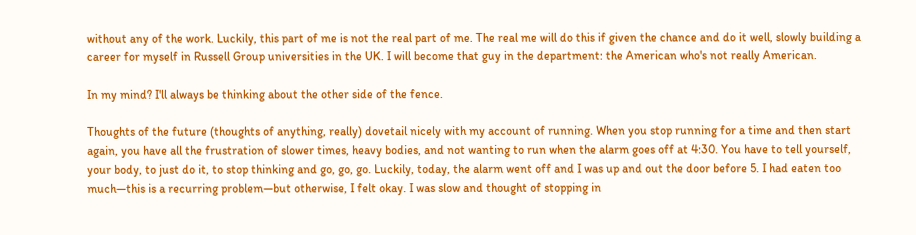without any of the work. Luckily, this part of me is not the real part of me. The real me will do this if given the chance and do it well, slowly building a career for myself in Russell Group universities in the UK. I will become that guy in the department: the American who's not really American.

In my mind? I'll always be thinking about the other side of the fence.

Thoughts of the future (thoughts of anything, really) dovetail nicely with my account of running. When you stop running for a time and then start again, you have all the frustration of slower times, heavy bodies, and not wanting to run when the alarm goes off at 4:30. You have to tell yourself, your body, to just do it, to stop thinking and go, go, go. Luckily, today, the alarm went off and I was up and out the door before 5. I had eaten too much—this is a recurring problem—but otherwise, I felt okay. I was slow and thought of stopping in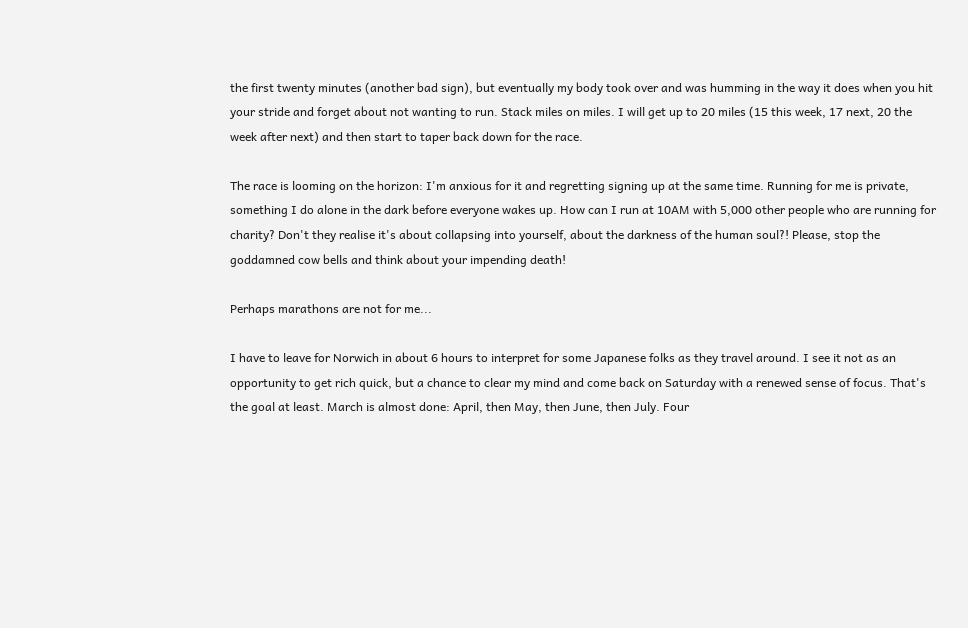the first twenty minutes (another bad sign), but eventually my body took over and was humming in the way it does when you hit your stride and forget about not wanting to run. Stack miles on miles. I will get up to 20 miles (15 this week, 17 next, 20 the week after next) and then start to taper back down for the race.

The race is looming on the horizon: I'm anxious for it and regretting signing up at the same time. Running for me is private, something I do alone in the dark before everyone wakes up. How can I run at 10AM with 5,000 other people who are running for charity? Don't they realise it's about collapsing into yourself, about the darkness of the human soul?! Please, stop the goddamned cow bells and think about your impending death!

Perhaps marathons are not for me...

I have to leave for Norwich in about 6 hours to interpret for some Japanese folks as they travel around. I see it not as an opportunity to get rich quick, but a chance to clear my mind and come back on Saturday with a renewed sense of focus. That's the goal at least. March is almost done: April, then May, then June, then July. Four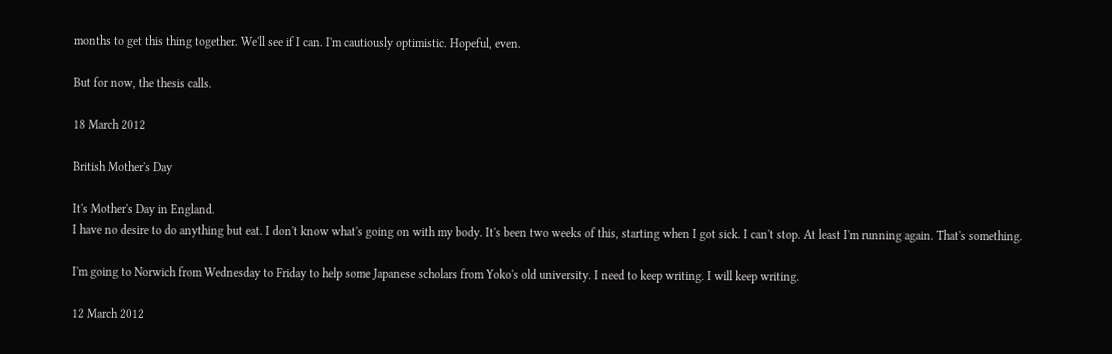months to get this thing together. We'll see if I can. I'm cautiously optimistic. Hopeful, even.

But for now, the thesis calls.

18 March 2012

British Mother's Day

It's Mother's Day in England.
I have no desire to do anything but eat. I don't know what's going on with my body. It's been two weeks of this, starting when I got sick. I can't stop. At least I'm running again. That's something.

I'm going to Norwich from Wednesday to Friday to help some Japanese scholars from Yoko's old university. I need to keep writing. I will keep writing.

12 March 2012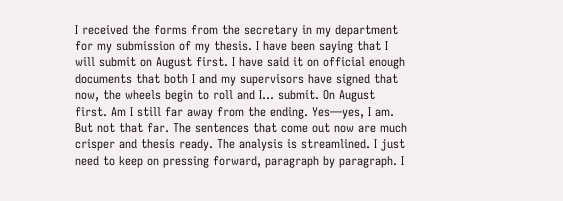I received the forms from the secretary in my department for my submission of my thesis. I have been saying that I will submit on August first. I have said it on official enough documents that both I and my supervisors have signed that now, the wheels begin to roll and I... submit. On August first. Am I still far away from the ending. Yes—yes, I am. But not that far. The sentences that come out now are much crisper and thesis ready. The analysis is streamlined. I just need to keep on pressing forward, paragraph by paragraph. I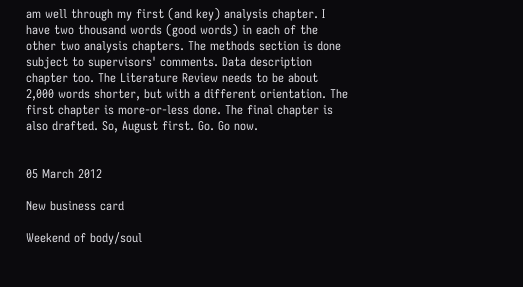am well through my first (and key) analysis chapter. I have two thousand words (good words) in each of the other two analysis chapters. The methods section is done subject to supervisors' comments. Data description chapter too. The Literature Review needs to be about 2,000 words shorter, but with a different orientation. The first chapter is more-or-less done. The final chapter is also drafted. So, August first. Go. Go now.


05 March 2012

New business card

Weekend of body/soul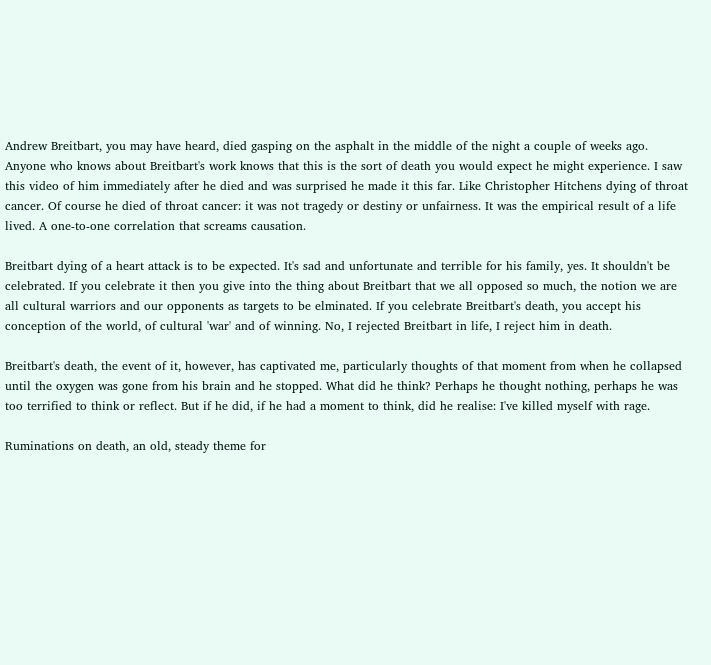Andrew Breitbart, you may have heard, died gasping on the asphalt in the middle of the night a couple of weeks ago. Anyone who knows about Breitbart's work knows that this is the sort of death you would expect he might experience. I saw this video of him immediately after he died and was surprised he made it this far. Like Christopher Hitchens dying of throat cancer. Of course he died of throat cancer: it was not tragedy or destiny or unfairness. It was the empirical result of a life lived. A one-to-one correlation that screams causation.

Breitbart dying of a heart attack is to be expected. It's sad and unfortunate and terrible for his family, yes. It shouldn't be celebrated. If you celebrate it then you give into the thing about Breitbart that we all opposed so much, the notion we are all cultural warriors and our opponents as targets to be elminated. If you celebrate Breitbart's death, you accept his conception of the world, of cultural 'war' and of winning. No, I rejected Breitbart in life, I reject him in death.

Breitbart's death, the event of it, however, has captivated me, particularly thoughts of that moment from when he collapsed until the oxygen was gone from his brain and he stopped. What did he think? Perhaps he thought nothing, perhaps he was too terrified to think or reflect. But if he did, if he had a moment to think, did he realise: I've killed myself with rage.

Ruminations on death, an old, steady theme for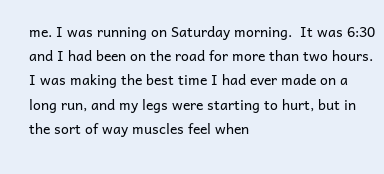me. I was running on Saturday morning.  It was 6:30 and I had been on the road for more than two hours. I was making the best time I had ever made on a long run, and my legs were starting to hurt, but in the sort of way muscles feel when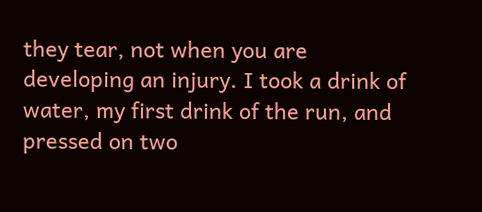they tear, not when you are developing an injury. I took a drink of water, my first drink of the run, and pressed on two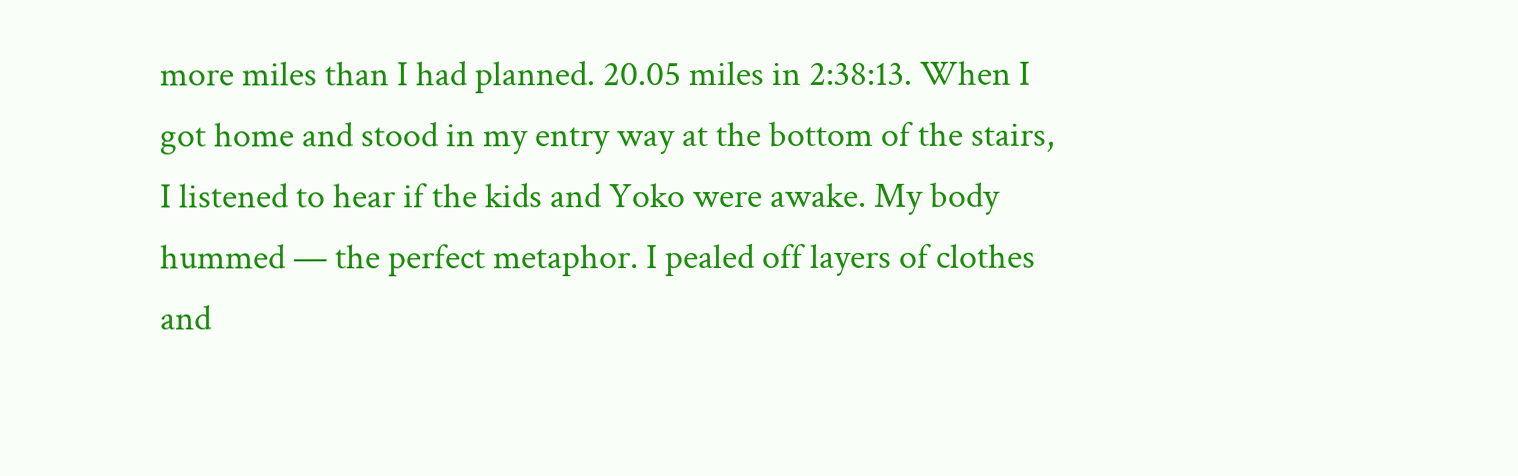more miles than I had planned. 20.05 miles in 2:38:13. When I got home and stood in my entry way at the bottom of the stairs, I listened to hear if the kids and Yoko were awake. My body hummed — the perfect metaphor. I pealed off layers of clothes and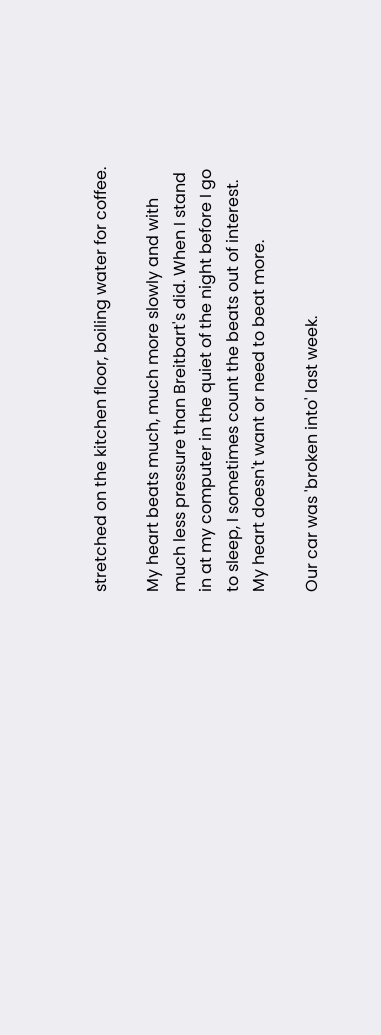stretched on the kitchen floor, boiling water for coffee.

My heart beats much, much more slowly and with much less pressure than Breitbart's did. When I stand in at my computer in the quiet of the night before I go to sleep, I sometimes count the beats out of interest. My heart doesn't want or need to beat more.

Our car was 'broken into' last week.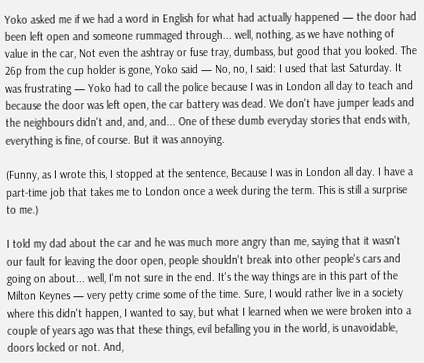Yoko asked me if we had a word in English for what had actually happened — the door had been left open and someone rummaged through... well, nothing, as we have nothing of value in the car, Not even the ashtray or fuse tray, dumbass, but good that you looked. The 26p from the cup holder is gone, Yoko said — No, no, I said: I used that last Saturday. It was frustrating — Yoko had to call the police because I was in London all day to teach and because the door was left open, the car battery was dead. We don't have jumper leads and the neighbours didn't and, and, and... One of these dumb everyday stories that ends with, everything is fine, of course. But it was annoying.

(Funny, as I wrote this, I stopped at the sentence, Because I was in London all day. I have a part-time job that takes me to London once a week during the term. This is still a surprise to me.)

I told my dad about the car and he was much more angry than me, saying that it wasn't our fault for leaving the door open, people shouldn't break into other people's cars and going on about... well, I'm not sure in the end. It's the way things are in this part of the Milton Keynes — very petty crime some of the time. Sure, I would rather live in a society where this didn't happen, I wanted to say, but what I learned when we were broken into a couple of years ago was that these things, evil befalling you in the world, is unavoidable, doors locked or not. And,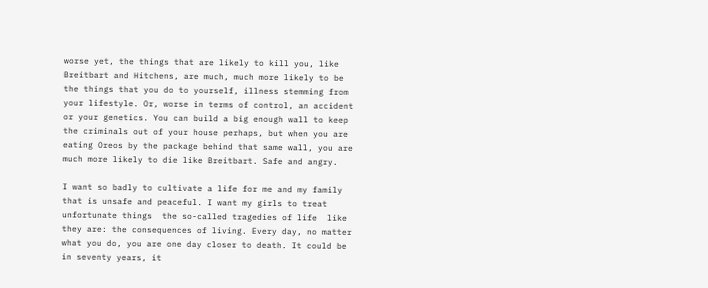worse yet, the things that are likely to kill you, like Breitbart and Hitchens, are much, much more likely to be the things that you do to yourself, illness stemming from your lifestyle. Or, worse in terms of control, an accident or your genetics. You can build a big enough wall to keep the criminals out of your house perhaps, but when you are eating Oreos by the package behind that same wall, you are much more likely to die like Breitbart. Safe and angry.

I want so badly to cultivate a life for me and my family that is unsafe and peaceful. I want my girls to treat unfortunate things  the so-called tragedies of life  like they are: the consequences of living. Every day, no matter what you do, you are one day closer to death. It could be in seventy years, it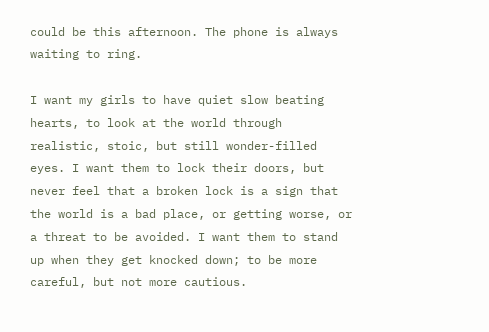could be this afternoon. The phone is always waiting to ring.

I want my girls to have quiet slow beating hearts, to look at the world through realistic, stoic, but still wonder-filled eyes. I want them to lock their doors, but never feel that a broken lock is a sign that the world is a bad place, or getting worse, or a threat to be avoided. I want them to stand up when they get knocked down; to be more careful, but not more cautious.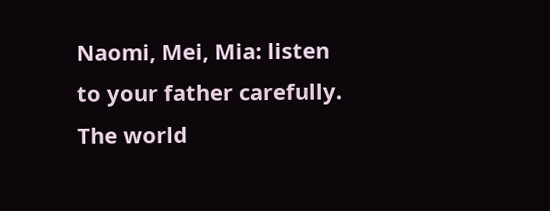Naomi, Mei, Mia: listen to your father carefully. The world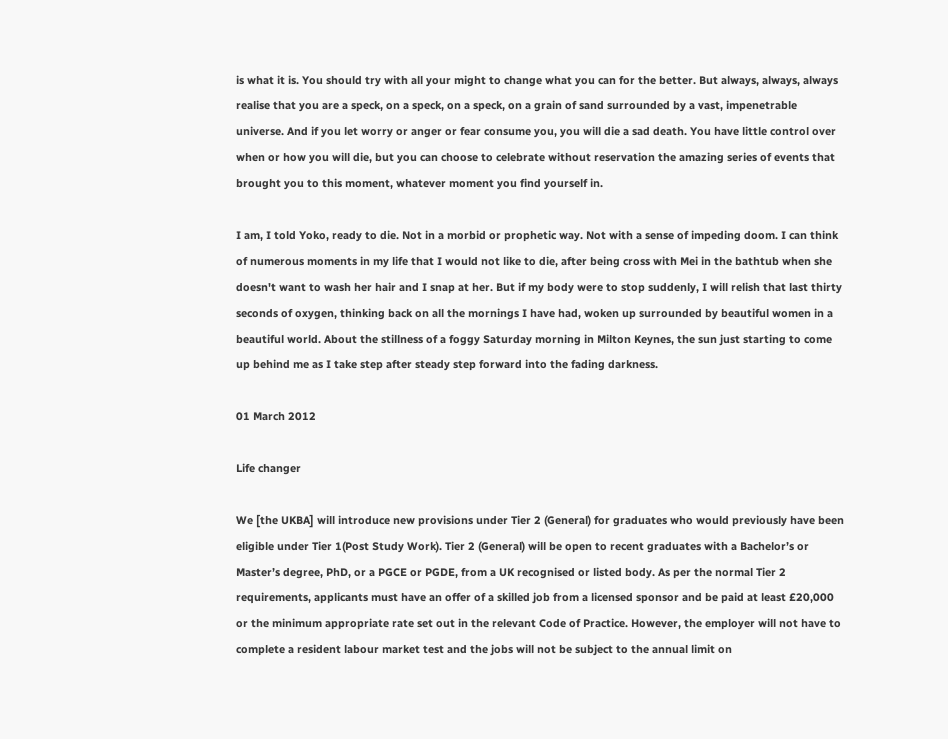is what it is. You should try with all your might to change what you can for the better. But always, always, always realise that you are a speck, on a speck, on a speck, on a grain of sand surrounded by a vast, impenetrable universe. And if you let worry or anger or fear consume you, you will die a sad death. You have little control over when or how you will die, but you can choose to celebrate without reservation the amazing series of events that brought you to this moment, whatever moment you find yourself in.

I am, I told Yoko, ready to die. Not in a morbid or prophetic way. Not with a sense of impeding doom. I can think of numerous moments in my life that I would not like to die, after being cross with Mei in the bathtub when she doesn't want to wash her hair and I snap at her. But if my body were to stop suddenly, I will relish that last thirty seconds of oxygen, thinking back on all the mornings I have had, woken up surrounded by beautiful women in a beautiful world. About the stillness of a foggy Saturday morning in Milton Keynes, the sun just starting to come up behind me as I take step after steady step forward into the fading darkness.

01 March 2012

Life changer

We [the UKBA] will introduce new provisions under Tier 2 (General) for graduates who would previously have been eligible under Tier 1(Post Study Work). Tier 2 (General) will be open to recent graduates with a Bachelor’s or Master’s degree, PhD, or a PGCE or PGDE, from a UK recognised or listed body. As per the normal Tier 2 requirements, applicants must have an offer of a skilled job from a licensed sponsor and be paid at least £20,000 or the minimum appropriate rate set out in the relevant Code of Practice. However, the employer will not have to complete a resident labour market test and the jobs will not be subject to the annual limit on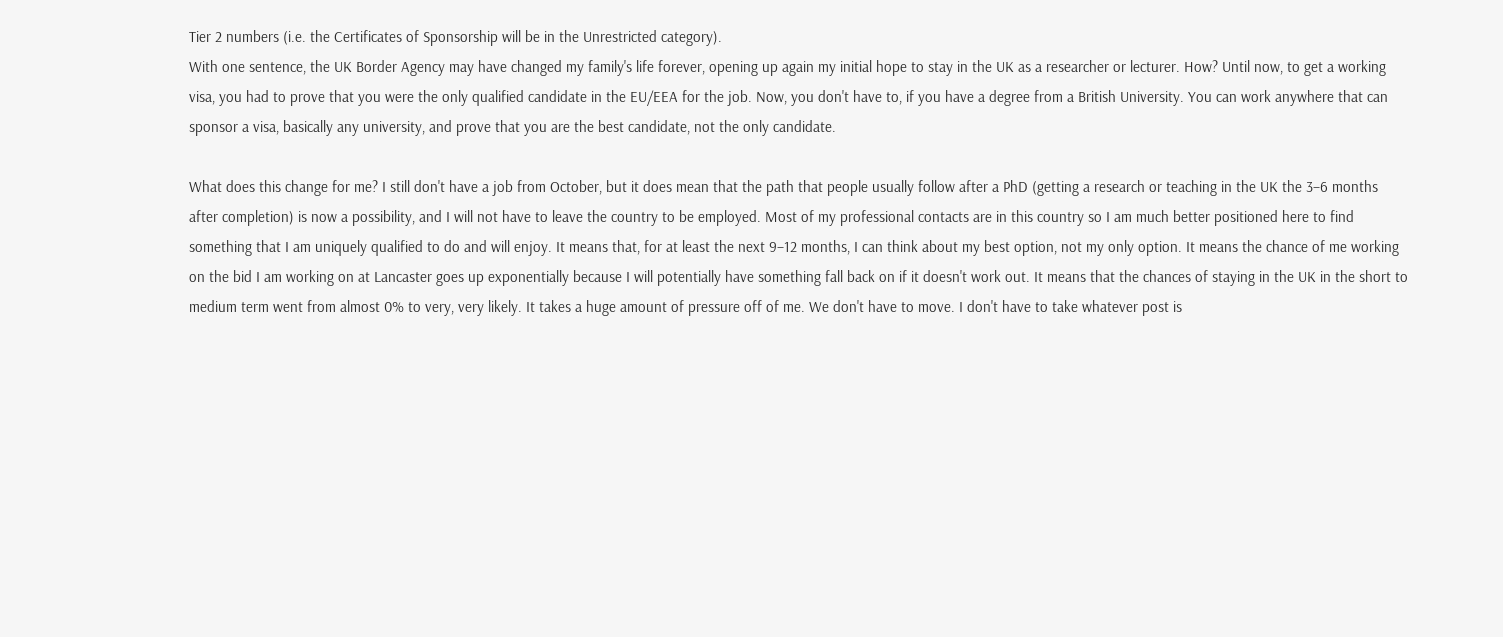Tier 2 numbers (i.e. the Certificates of Sponsorship will be in the Unrestricted category).
With one sentence, the UK Border Agency may have changed my family's life forever, opening up again my initial hope to stay in the UK as a researcher or lecturer. How? Until now, to get a working visa, you had to prove that you were the only qualified candidate in the EU/EEA for the job. Now, you don't have to, if you have a degree from a British University. You can work anywhere that can sponsor a visa, basically any university, and prove that you are the best candidate, not the only candidate.

What does this change for me? I still don't have a job from October, but it does mean that the path that people usually follow after a PhD (getting a research or teaching in the UK the 3–6 months after completion) is now a possibility, and I will not have to leave the country to be employed. Most of my professional contacts are in this country so I am much better positioned here to find something that I am uniquely qualified to do and will enjoy. It means that, for at least the next 9–12 months, I can think about my best option, not my only option. It means the chance of me working on the bid I am working on at Lancaster goes up exponentially because I will potentially have something fall back on if it doesn't work out. It means that the chances of staying in the UK in the short to medium term went from almost 0% to very, very likely. It takes a huge amount of pressure off of me. We don't have to move. I don't have to take whatever post is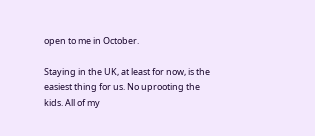open to me in October.

Staying in the UK, at least for now, is the easiest thing for us. No uprooting the kids. All of my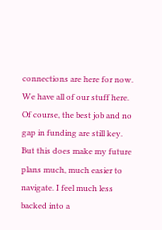connections are here for now. We have all of our stuff here. Of course, the best job and no gap in funding are still key. But this does make my future plans much, much easier to navigate. I feel much less backed into a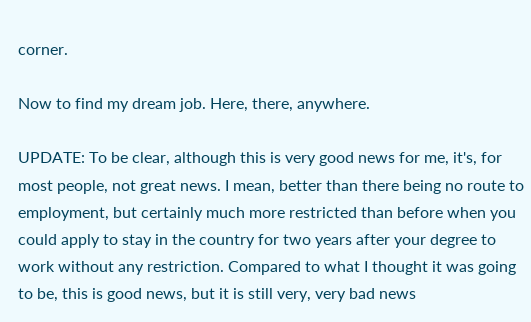corner.

Now to find my dream job. Here, there, anywhere.

UPDATE: To be clear, although this is very good news for me, it's, for most people, not great news. I mean, better than there being no route to employment, but certainly much more restricted than before when you could apply to stay in the country for two years after your degree to work without any restriction. Compared to what I thought it was going to be, this is good news, but it is still very, very bad news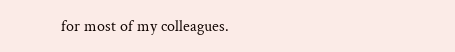for most of my colleagues.